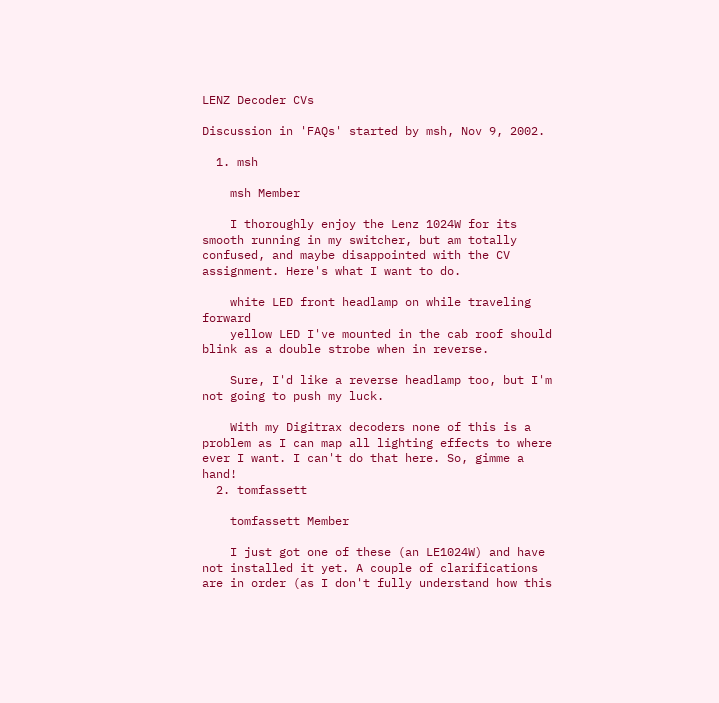LENZ Decoder CVs

Discussion in 'FAQs' started by msh, Nov 9, 2002.

  1. msh

    msh Member

    I thoroughly enjoy the Lenz 1024W for its smooth running in my switcher, but am totally confused, and maybe disappointed with the CV assignment. Here's what I want to do.

    white LED front headlamp on while traveling forward
    yellow LED I've mounted in the cab roof should blink as a double strobe when in reverse.

    Sure, I'd like a reverse headlamp too, but I'm not going to push my luck.

    With my Digitrax decoders none of this is a problem as I can map all lighting effects to where ever I want. I can't do that here. So, gimme a hand!
  2. tomfassett

    tomfassett Member

    I just got one of these (an LE1024W) and have not installed it yet. A couple of clarifications are in order (as I don't fully understand how this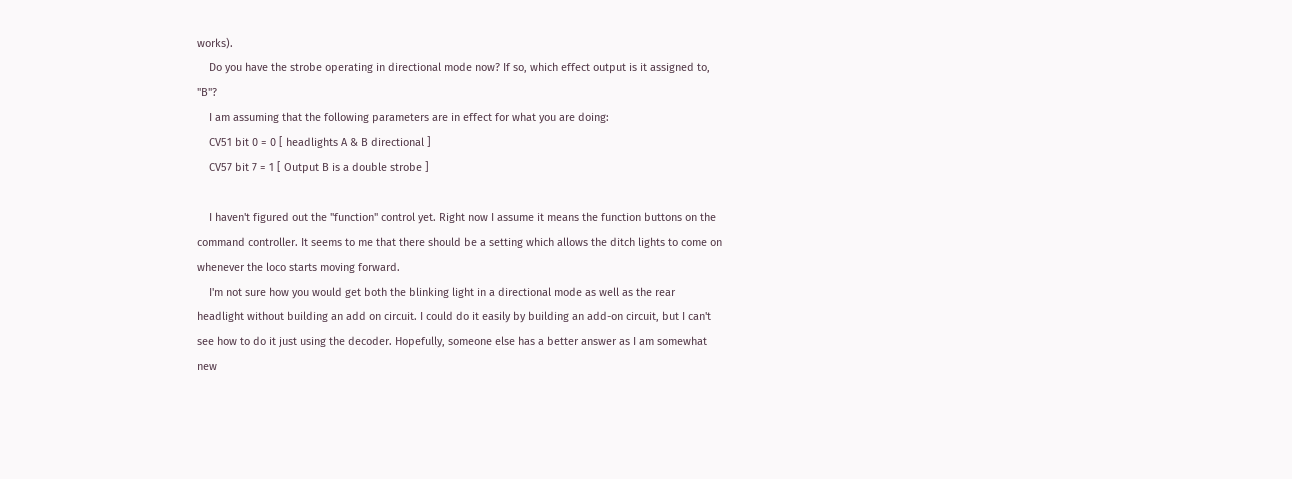works).
    Do you have the strobe operating in directional mode now? If so, which effect output is it assigned to, "B"?
    I am assuming that the following parameters are in effect for what you are doing:
    CV51 bit 0 = 0 [ headlights A & B directional ]
    CV57 bit 7 = 1 [ Output B is a double strobe ]

    I haven't figured out the "function" control yet. Right now I assume it means the function buttons on the command controller. It seems to me that there should be a setting which allows the ditch lights to come on whenever the loco starts moving forward.
    I'm not sure how you would get both the blinking light in a directional mode as well as the rear headlight without building an add on circuit. I could do it easily by building an add-on circuit, but I can't see how to do it just using the decoder. Hopefully, someone else has a better answer as I am somewhat new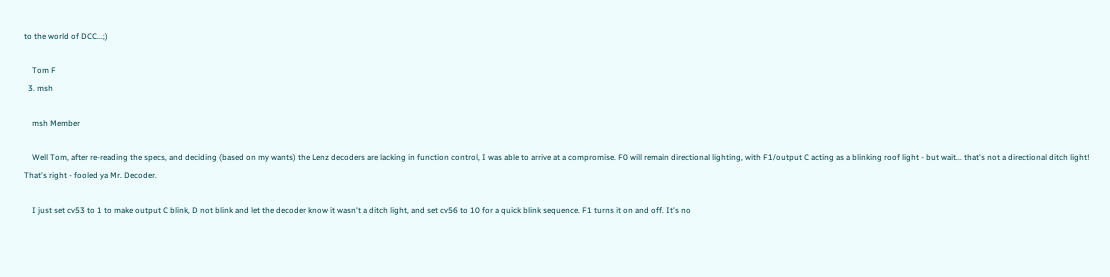to the world of DCC...;)

    Tom F
  3. msh

    msh Member

    Well Tom, after re-reading the specs, and deciding (based on my wants) the Lenz decoders are lacking in function control, I was able to arrive at a compromise. F0 will remain directional lighting, with F1/output C acting as a blinking roof light - but wait... that's not a directional ditch light! That's right - fooled ya Mr. Decoder.

    I just set cv53 to 1 to make output C blink, D not blink and let the decoder know it wasn't a ditch light, and set cv56 to 10 for a quick blink sequence. F1 turns it on and off. It's no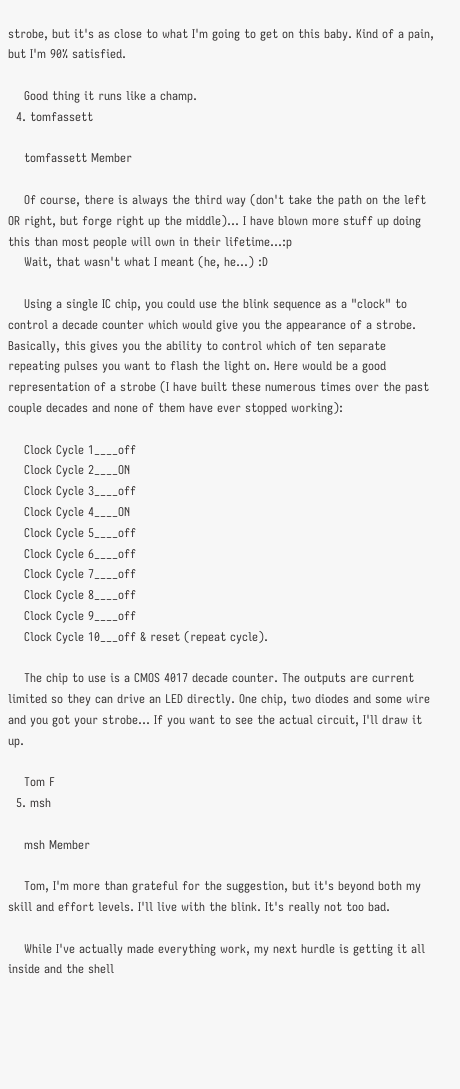strobe, but it's as close to what I'm going to get on this baby. Kind of a pain, but I'm 90% satisfied.

    Good thing it runs like a champ.
  4. tomfassett

    tomfassett Member

    Of course, there is always the third way (don't take the path on the left OR right, but forge right up the middle)... I have blown more stuff up doing this than most people will own in their lifetime...:p
    Wait, that wasn't what I meant (he, he...) :D

    Using a single IC chip, you could use the blink sequence as a "clock" to control a decade counter which would give you the appearance of a strobe. Basically, this gives you the ability to control which of ten separate repeating pulses you want to flash the light on. Here would be a good representation of a strobe (I have built these numerous times over the past couple decades and none of them have ever stopped working):

    Clock Cycle 1____off
    Clock Cycle 2____ON
    Clock Cycle 3____off
    Clock Cycle 4____ON
    Clock Cycle 5____off
    Clock Cycle 6____off
    Clock Cycle 7____off
    Clock Cycle 8____off
    Clock Cycle 9____off
    Clock Cycle 10___off & reset (repeat cycle).

    The chip to use is a CMOS 4017 decade counter. The outputs are current limited so they can drive an LED directly. One chip, two diodes and some wire and you got your strobe... If you want to see the actual circuit, I'll draw it up.

    Tom F
  5. msh

    msh Member

    Tom, I'm more than grateful for the suggestion, but it's beyond both my skill and effort levels. I'll live with the blink. It's really not too bad.

    While I've actually made everything work, my next hurdle is getting it all inside and the shell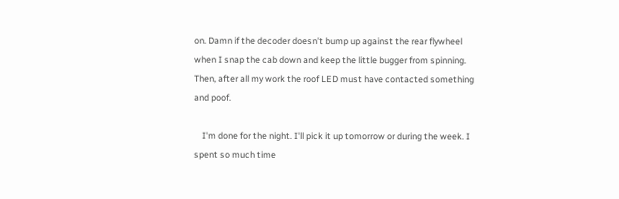on. Damn if the decoder doesn't bump up against the rear flywheel when I snap the cab down and keep the little bugger from spinning. Then, after all my work the roof LED must have contacted something and poof.

    I'm done for the night. I'll pick it up tomorrow or during the week. I spent so much time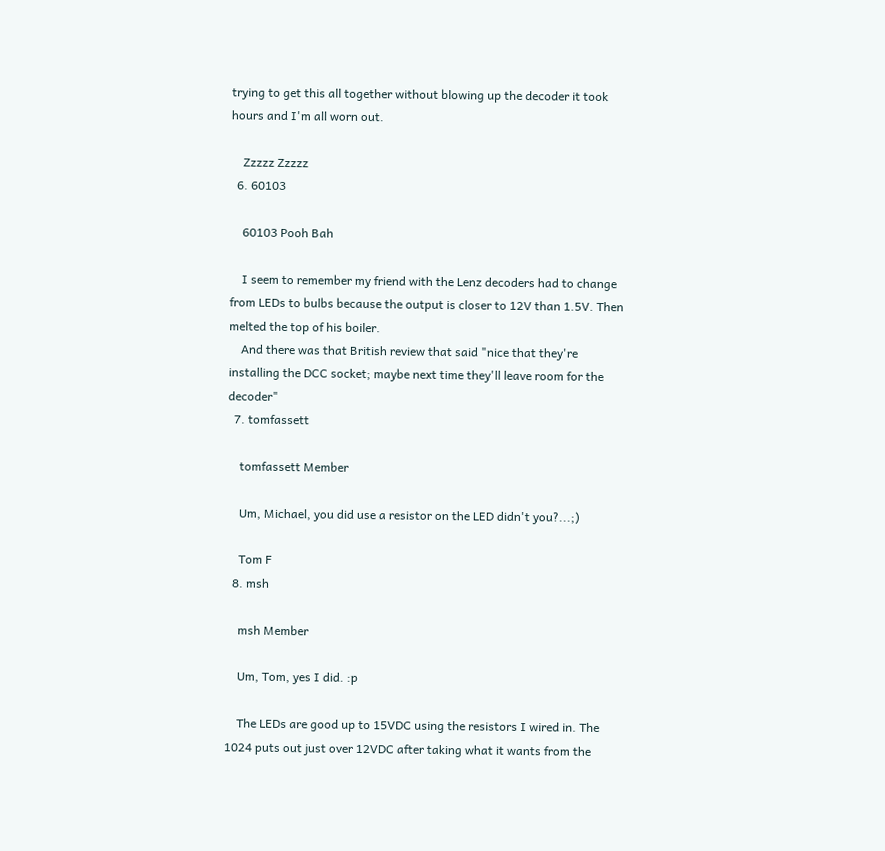trying to get this all together without blowing up the decoder it took hours and I'm all worn out.

    Zzzzz Zzzzz
  6. 60103

    60103 Pooh Bah

    I seem to remember my friend with the Lenz decoders had to change from LEDs to bulbs because the output is closer to 12V than 1.5V. Then melted the top of his boiler.
    And there was that British review that said "nice that they're installing the DCC socket; maybe next time they'll leave room for the decoder"
  7. tomfassett

    tomfassett Member

    Um, Michael, you did use a resistor on the LED didn't you?...;)

    Tom F
  8. msh

    msh Member

    Um, Tom, yes I did. :p

    The LEDs are good up to 15VDC using the resistors I wired in. The 1024 puts out just over 12VDC after taking what it wants from the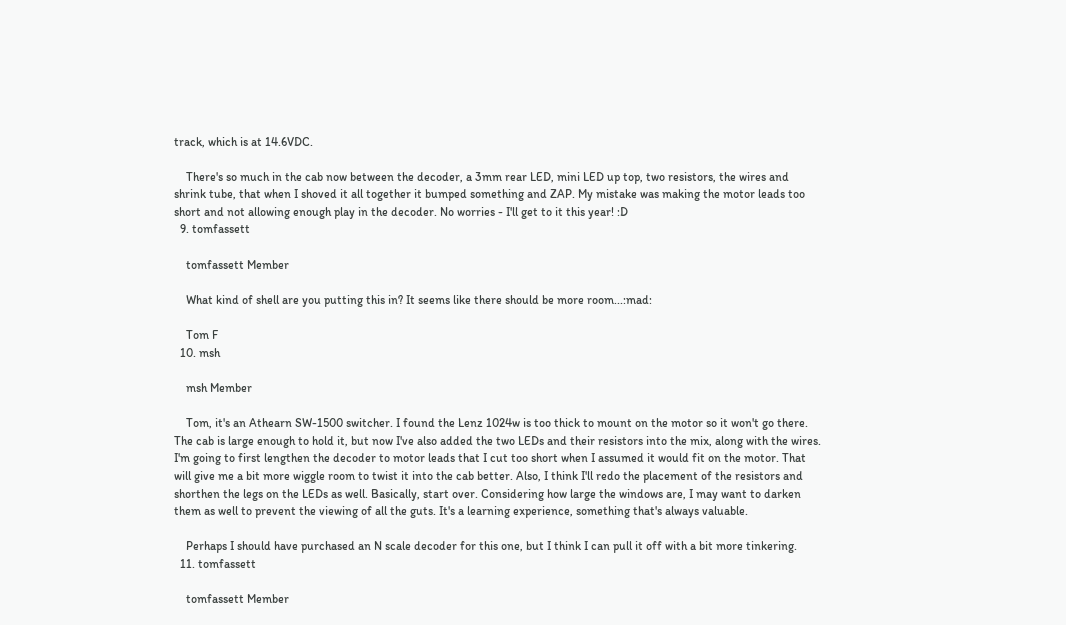track, which is at 14.6VDC.

    There's so much in the cab now between the decoder, a 3mm rear LED, mini LED up top, two resistors, the wires and shrink tube, that when I shoved it all together it bumped something and ZAP. My mistake was making the motor leads too short and not allowing enough play in the decoder. No worries - I'll get to it this year! :D
  9. tomfassett

    tomfassett Member

    What kind of shell are you putting this in? It seems like there should be more room...:mad:

    Tom F
  10. msh

    msh Member

    Tom, it's an Athearn SW-1500 switcher. I found the Lenz 1024w is too thick to mount on the motor so it won't go there. The cab is large enough to hold it, but now I've also added the two LEDs and their resistors into the mix, along with the wires. I'm going to first lengthen the decoder to motor leads that I cut too short when I assumed it would fit on the motor. That will give me a bit more wiggle room to twist it into the cab better. Also, I think I'll redo the placement of the resistors and shorthen the legs on the LEDs as well. Basically, start over. Considering how large the windows are, I may want to darken them as well to prevent the viewing of all the guts. It's a learning experience, something that's always valuable.

    Perhaps I should have purchased an N scale decoder for this one, but I think I can pull it off with a bit more tinkering.
  11. tomfassett

    tomfassett Member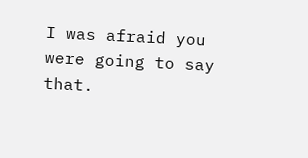I was afraid you were going to say that.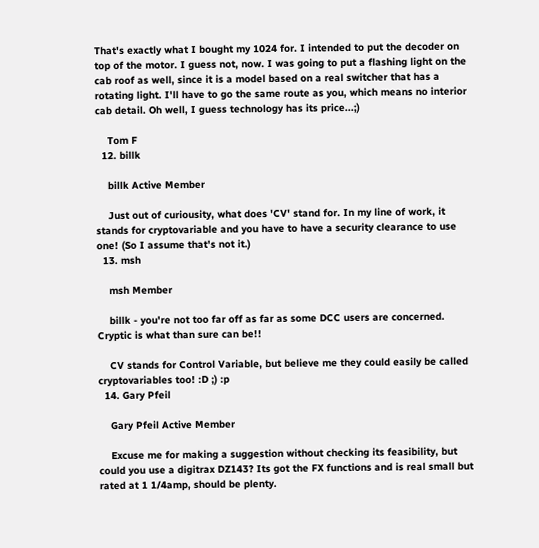That's exactly what I bought my 1024 for. I intended to put the decoder on top of the motor. I guess not, now. I was going to put a flashing light on the cab roof as well, since it is a model based on a real switcher that has a rotating light. I'll have to go the same route as you, which means no interior cab detail. Oh well, I guess technology has its price...;)

    Tom F
  12. billk

    billk Active Member

    Just out of curiousity, what does 'CV' stand for. In my line of work, it stands for cryptovariable and you have to have a security clearance to use one! (So I assume that's not it.)
  13. msh

    msh Member

    billk - you're not too far off as far as some DCC users are concerned. Cryptic is what than sure can be!!

    CV stands for Control Variable, but believe me they could easily be called cryptovariables too! :D ;) :p
  14. Gary Pfeil

    Gary Pfeil Active Member

    Excuse me for making a suggestion without checking its feasibility, but could you use a digitrax DZ143? Its got the FX functions and is real small but rated at 1 1/4amp, should be plenty.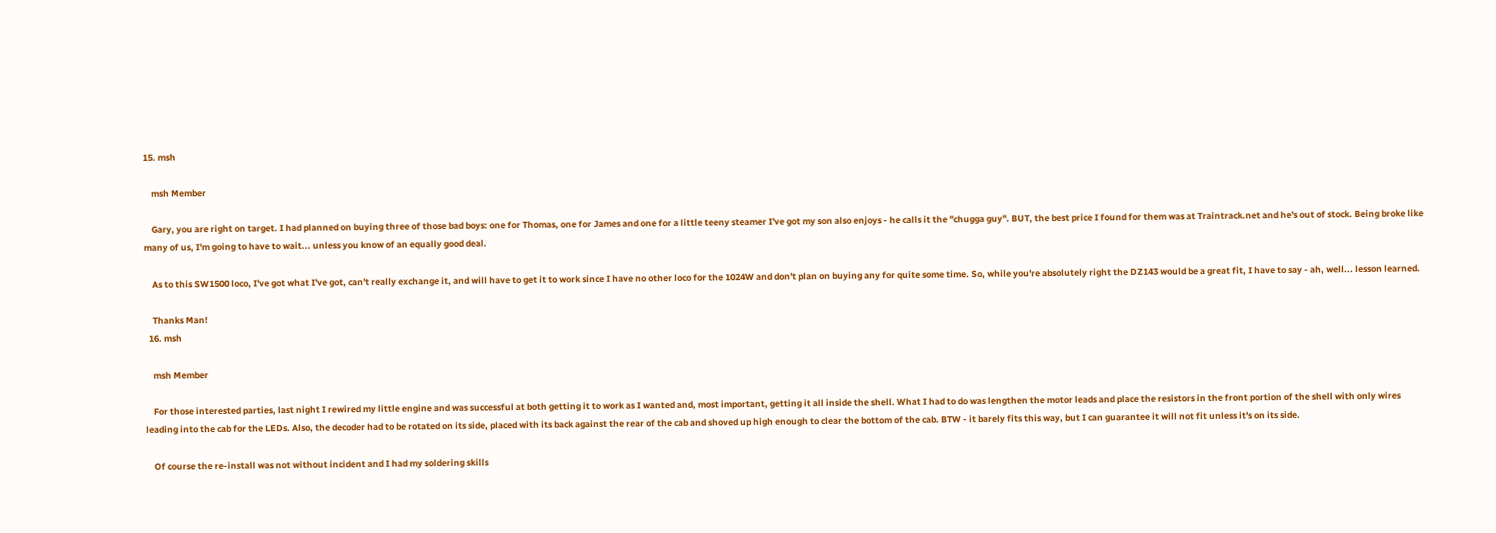15. msh

    msh Member

    Gary, you are right on target. I had planned on buying three of those bad boys: one for Thomas, one for James and one for a little teeny steamer I've got my son also enjoys - he calls it the "chugga guy". BUT, the best price I found for them was at Traintrack.net and he's out of stock. Being broke like many of us, I'm going to have to wait... unless you know of an equally good deal.

    As to this SW1500 loco, I've got what I've got, can't really exchange it, and will have to get it to work since I have no other loco for the 1024W and don't plan on buying any for quite some time. So, while you're absolutely right the DZ143 would be a great fit, I have to say - ah, well... lesson learned.

    Thanks Man!
  16. msh

    msh Member

    For those interested parties, last night I rewired my little engine and was successful at both getting it to work as I wanted and, most important, getting it all inside the shell. What I had to do was lengthen the motor leads and place the resistors in the front portion of the shell with only wires leading into the cab for the LEDs. Also, the decoder had to be rotated on its side, placed with its back against the rear of the cab and shoved up high enough to clear the bottom of the cab. BTW - it barely fits this way, but I can guarantee it will not fit unless it's on its side.

    Of course the re-install was not without incident and I had my soldering skills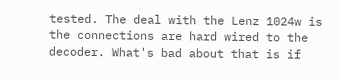tested. The deal with the Lenz 1024w is the connections are hard wired to the decoder. What's bad about that is if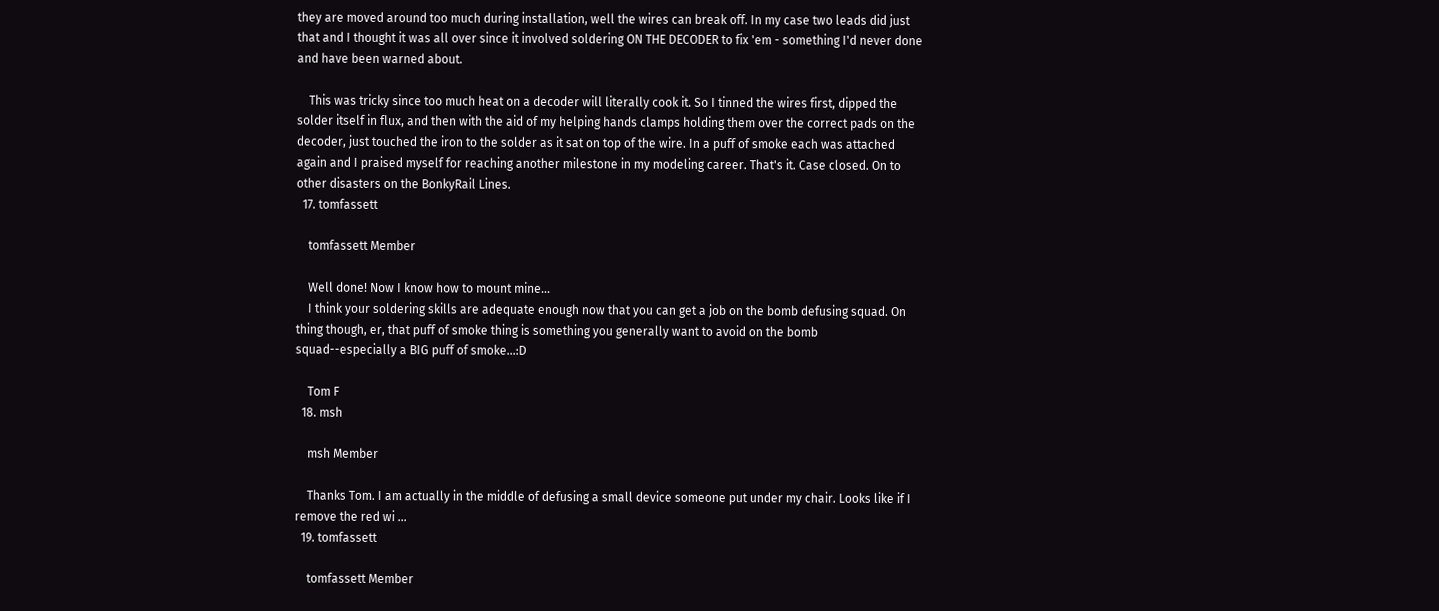they are moved around too much during installation, well the wires can break off. In my case two leads did just that and I thought it was all over since it involved soldering ON THE DECODER to fix 'em - something I'd never done and have been warned about.

    This was tricky since too much heat on a decoder will literally cook it. So I tinned the wires first, dipped the solder itself in flux, and then with the aid of my helping hands clamps holding them over the correct pads on the decoder, just touched the iron to the solder as it sat on top of the wire. In a puff of smoke each was attached again and I praised myself for reaching another milestone in my modeling career. That's it. Case closed. On to other disasters on the BonkyRail Lines.
  17. tomfassett

    tomfassett Member

    Well done! Now I know how to mount mine...
    I think your soldering skills are adequate enough now that you can get a job on the bomb defusing squad. On thing though, er, that puff of smoke thing is something you generally want to avoid on the bomb squad--especially a BIG puff of smoke...:D

    Tom F
  18. msh

    msh Member

    Thanks Tom. I am actually in the middle of defusing a small device someone put under my chair. Looks like if I remove the red wi ...
  19. tomfassett

    tomfassett Member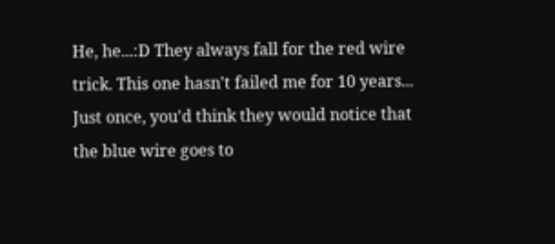He, he...:D They always fall for the red wire trick. This one hasn't failed me for 10 years... Just once, you'd think they would notice that the blue wire goes to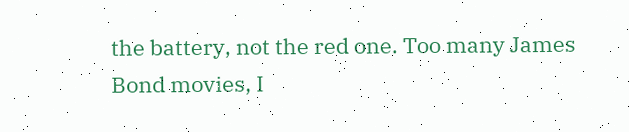the battery, not the red one. Too many James Bond movies, I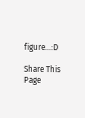figure...:D

Share This Page